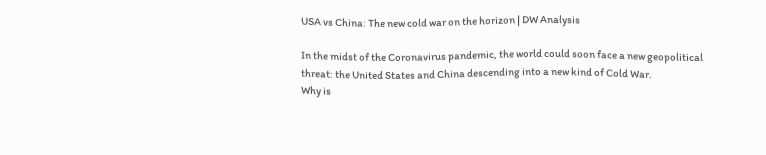USA vs China: The new cold war on the horizon | DW Analysis

In the midst of the Coronavirus pandemic, the world could soon face a new geopolitical threat: the United States and China descending into a new kind of Cold War.
Why is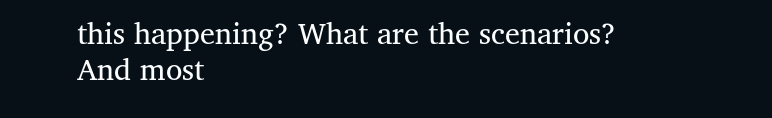this happening? What are the scenarios? And most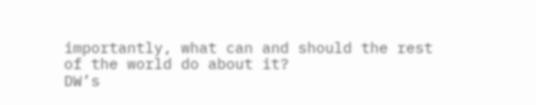importantly, what can and should the rest of the world do about it?
DW’s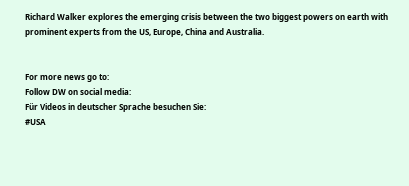Richard Walker explores the emerging crisis between the two biggest powers on earth with prominent experts from the US, Europe, China and Australia.


For more news go to:
Follow DW on social media:
Für Videos in deutscher Sprache besuchen Sie:
#USA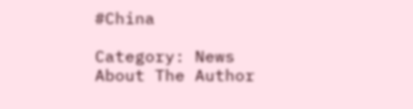#China

Category: News
About The Author